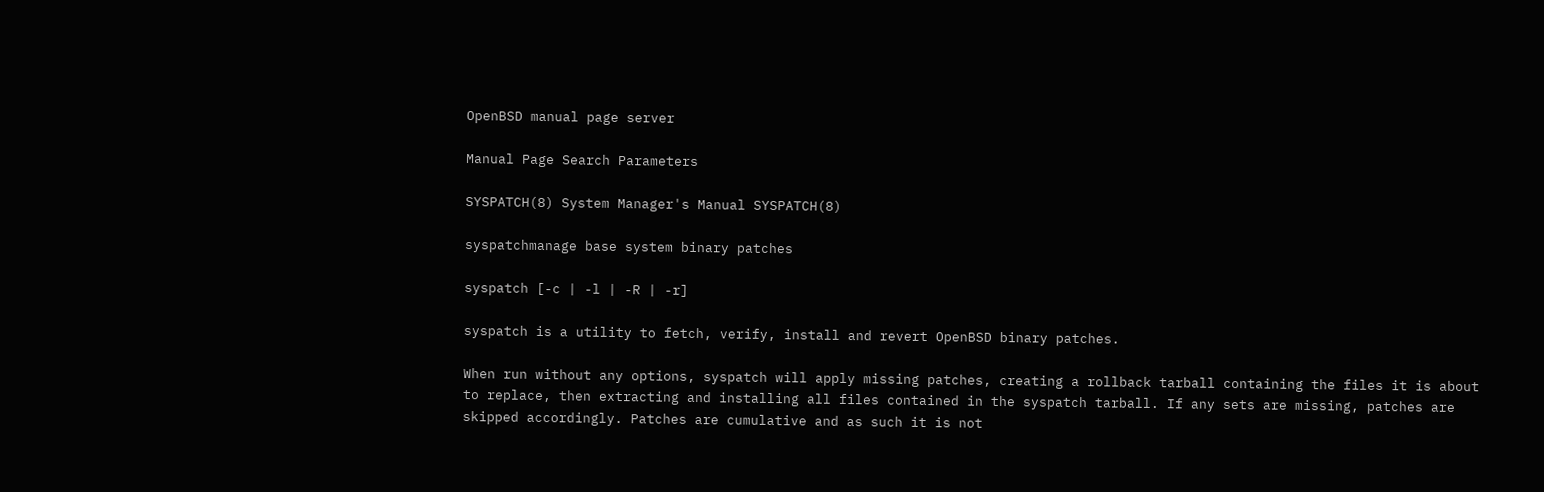OpenBSD manual page server

Manual Page Search Parameters

SYSPATCH(8) System Manager's Manual SYSPATCH(8)

syspatchmanage base system binary patches

syspatch [-c | -l | -R | -r]

syspatch is a utility to fetch, verify, install and revert OpenBSD binary patches.

When run without any options, syspatch will apply missing patches, creating a rollback tarball containing the files it is about to replace, then extracting and installing all files contained in the syspatch tarball. If any sets are missing, patches are skipped accordingly. Patches are cumulative and as such it is not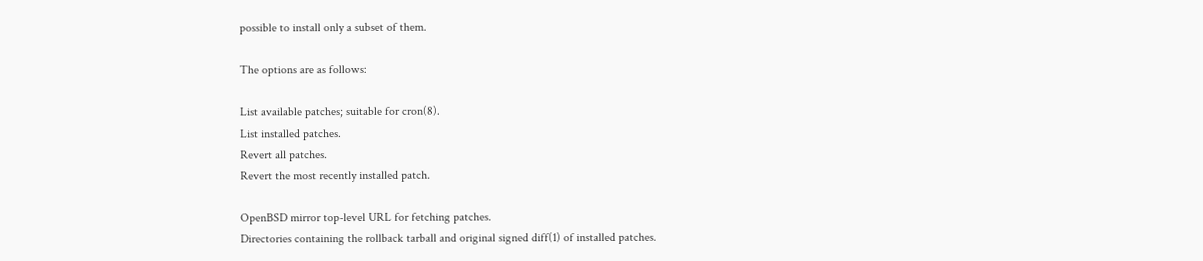possible to install only a subset of them.

The options are as follows:

List available patches; suitable for cron(8).
List installed patches.
Revert all patches.
Revert the most recently installed patch.

OpenBSD mirror top-level URL for fetching patches.
Directories containing the rollback tarball and original signed diff(1) of installed patches.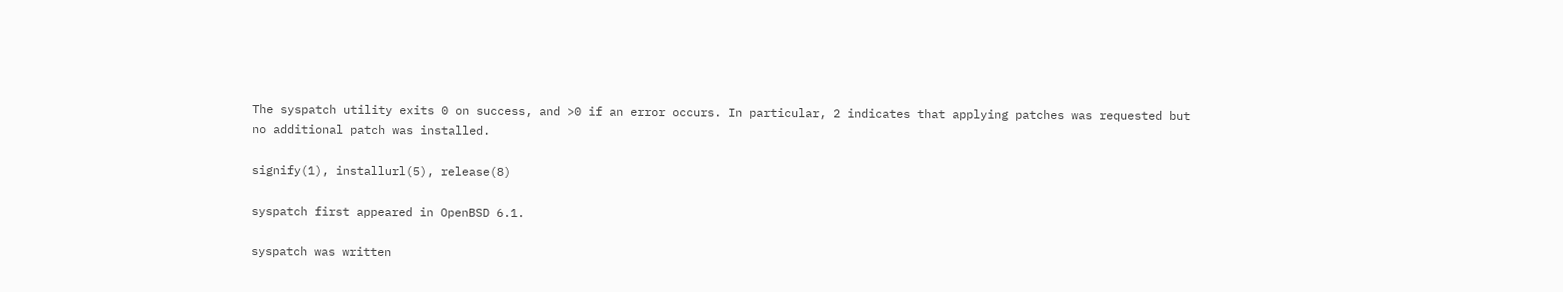The syspatch utility exits 0 on success, and >0 if an error occurs. In particular, 2 indicates that applying patches was requested but no additional patch was installed.

signify(1), installurl(5), release(8)

syspatch first appeared in OpenBSD 6.1.

syspatch was written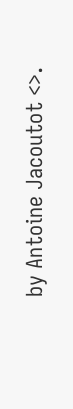by Antoine Jacoutot <>.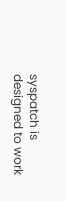syspatch is designed to work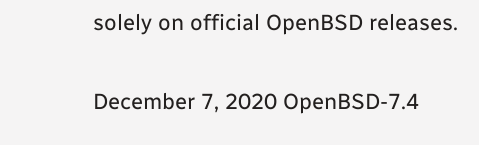solely on official OpenBSD releases.

December 7, 2020 OpenBSD-7.4